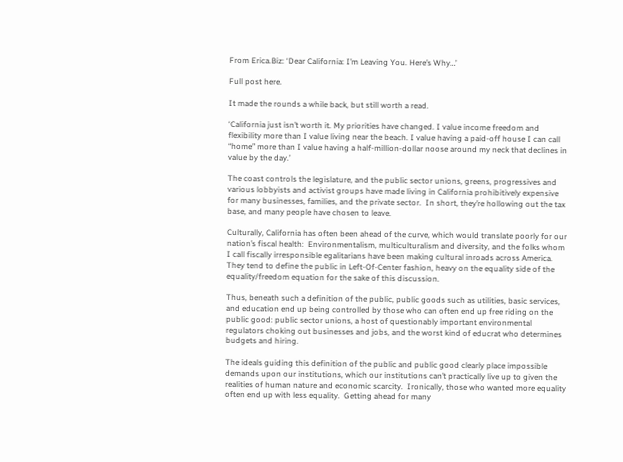From Erica.Biz: ‘Dear California: I’m Leaving You. Here’s Why…’

Full post here.

It made the rounds a while back, but still worth a read.

‘California just isn’t worth it. My priorities have changed. I value income freedom and flexibility more than I value living near the beach. I value having a paid-off house I can call “home” more than I value having a half-million-dollar noose around my neck that declines in value by the day.’

The coast controls the legislature, and the public sector unions, greens, progressives and various lobbyists and activist groups have made living in California prohibitively expensive for many businesses, families, and the private sector.  In short, they’re hollowing out the tax base, and many people have chosen to leave.

Culturally, California has often been ahead of the curve, which would translate poorly for our nation’s fiscal health:  Environmentalism, multiculturalism and diversity, and the folks whom I call fiscally irresponsible egalitarians have been making cultural inroads across America.   They tend to define the public in Left-Of-Center fashion, heavy on the equality side of the equality/freedom equation for the sake of this discussion.

Thus, beneath such a definition of the public, public goods such as utilities, basic services, and education end up being controlled by those who can often end up free riding on the public good: public sector unions, a host of questionably important environmental regulators choking out businesses and jobs, and the worst kind of educrat who determines budgets and hiring.

The ideals guiding this definition of the public and public good clearly place impossible demands upon our institutions, which our institutions can’t practically live up to given the realities of human nature and economic scarcity.  Ironically, those who wanted more equality often end up with less equality.  Getting ahead for many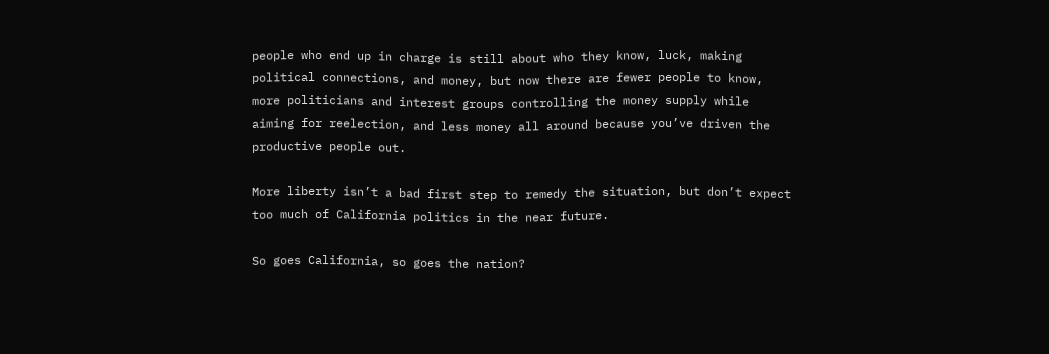people who end up in charge is still about who they know, luck, making political connections, and money, but now there are fewer people to know, more politicians and interest groups controlling the money supply while aiming for reelection, and less money all around because you’ve driven the productive people out.

More liberty isn’t a bad first step to remedy the situation, but don’t expect too much of California politics in the near future.

So goes California, so goes the nation?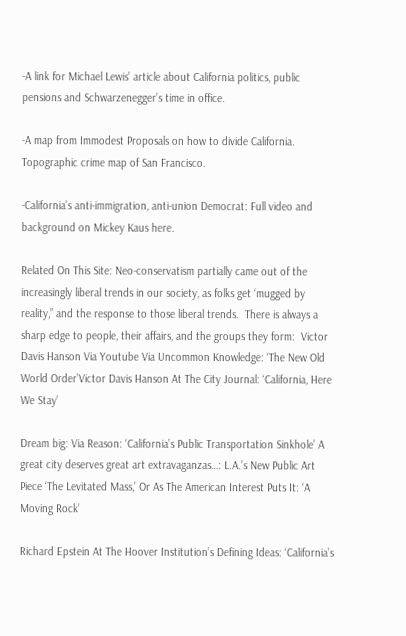-A link for Michael Lewis’ article about California politics, public pensions and Schwarzenegger’s time in office.

-A map from Immodest Proposals on how to divide California.  Topographic crime map of San Francisco.

-California’s anti-immigration, anti-union Democrat: Full video and background on Mickey Kaus here.

Related On This Site: Neo-conservatism partially came out of the increasingly liberal trends in our society, as folks get ‘mugged by reality,” and the response to those liberal trends.  There is always a sharp edge to people, their affairs, and the groups they form:  Victor Davis Hanson Via Youtube Via Uncommon Knowledge: ‘The New Old World Order’Victor Davis Hanson At The City Journal: ‘California, Here We Stay’

Dream big: Via Reason: ‘California’s Public Transportation Sinkhole’ A great city deserves great art extravaganzas…: L.A.’s New Public Art Piece ‘The Levitated Mass,’ Or As The American Interest Puts It: ‘A Moving Rock’

Richard Epstein At The Hoover Institution’s Defining Ideas: ‘California’s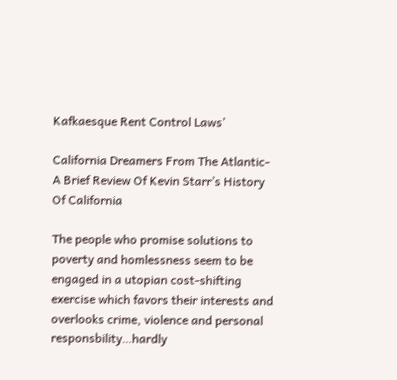Kafkaesque Rent Control Laws’

California Dreamers From The Atlantic-A Brief Review Of Kevin Starr’s History Of California

The people who promise solutions to poverty and homlessness seem to be engaged in a utopian cost-shifting exercise which favors their interests and overlooks crime, violence and personal responsbility…hardly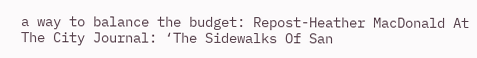a way to balance the budget: Repost-Heather MacDonald At The City Journal: ‘The Sidewalks Of San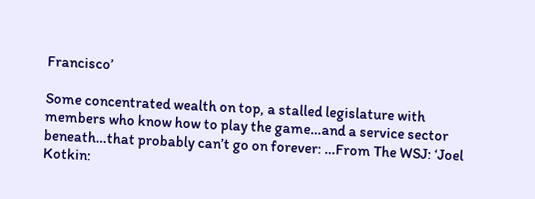Francisco’

Some concentrated wealth on top, a stalled legislature with members who know how to play the game…and a service sector beneath…that probably can’t go on forever: …From The WSJ: ‘Joel Kotkin: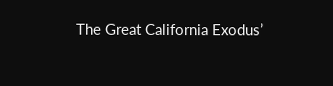The Great California Exodus’